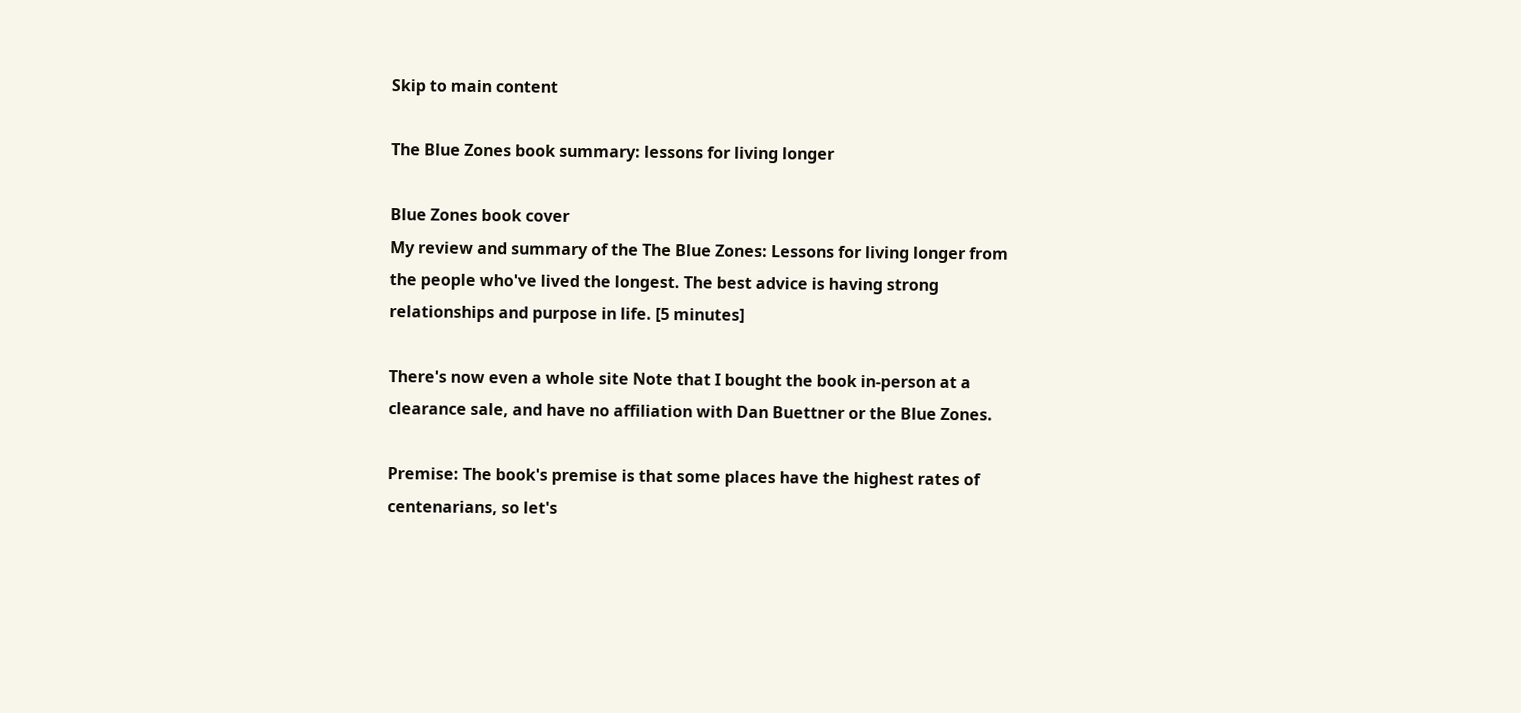Skip to main content

The Blue Zones book summary: lessons for living longer

Blue Zones book cover
My review and summary of the The Blue Zones: Lessons for living longer from the people who've lived the longest. The best advice is having strong relationships and purpose in life. [5 minutes]

There's now even a whole site Note that I bought the book in-person at a clearance sale, and have no affiliation with Dan Buettner or the Blue Zones.

Premise: The book's premise is that some places have the highest rates of centenarians, so let's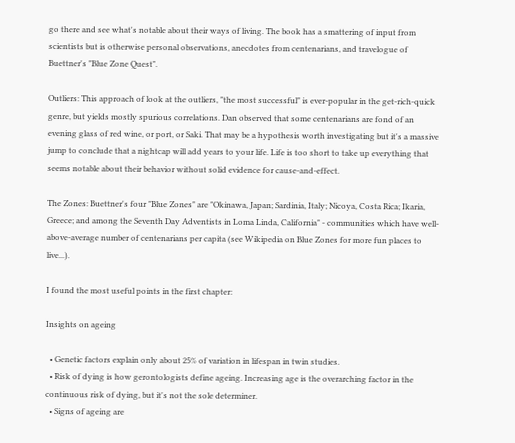go there and see what's notable about their ways of living. The book has a smattering of input from scientists but is otherwise personal observations, anecdotes from centenarians, and travelogue of Buettner's "Blue Zone Quest".

Outliers: This approach of look at the outliers, "the most successful" is ever-popular in the get-rich-quick genre, but yields mostly spurious correlations. Dan observed that some centenarians are fond of an evening glass of red wine, or port, or Saki. That may be a hypothesis worth investigating but it's a massive jump to conclude that a nightcap will add years to your life. Life is too short to take up everything that seems notable about their behavior without solid evidence for cause-and-effect.

The Zones: Buettner's four "Blue Zones" are "Okinawa, Japan; Sardinia, Italy; Nicoya, Costa Rica; Ikaria, Greece; and among the Seventh Day Adventists in Loma Linda, California" - communities which have well-above-average number of centenarians per capita (see Wikipedia on Blue Zones for more fun places to live...).

I found the most useful points in the first chapter:

Insights on ageing

  • Genetic factors explain only about 25% of variation in lifespan in twin studies.
  • Risk of dying is how gerontologists define ageing. Increasing age is the overarching factor in the continuous risk of dying, but it's not the sole determiner.
  • Signs of ageing are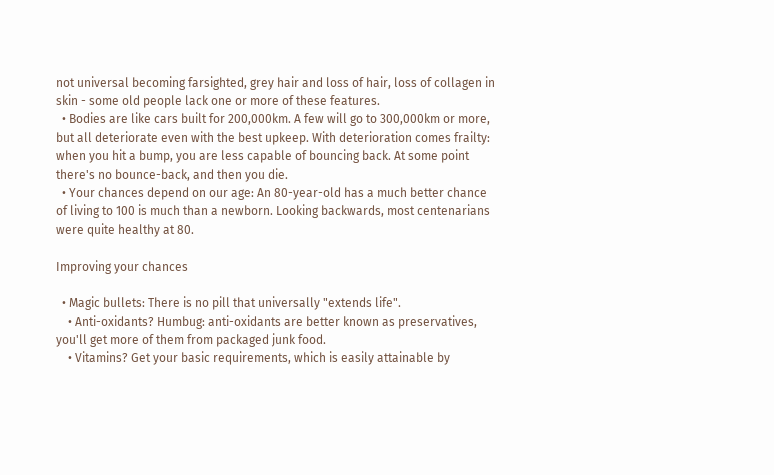not universal becoming farsighted, grey hair and loss of hair, loss of collagen in skin - some old people lack one or more of these features.
  • Bodies are like cars built for 200,000km. A few will go to 300,000km or more, but all deteriorate even with the best upkeep. With deterioration comes frailty: when you hit a bump, you are less capable of bouncing back. At some point there's no bounce-back, and then you die.
  • Your chances depend on our age: An 80-year-old has a much better chance of living to 100 is much than a newborn. Looking backwards, most centenarians were quite healthy at 80.

Improving your chances

  • Magic bullets: There is no pill that universally "extends life".
    • Anti-oxidants? Humbug: anti-oxidants are better known as preservatives, you'll get more of them from packaged junk food.
    • Vitamins? Get your basic requirements, which is easily attainable by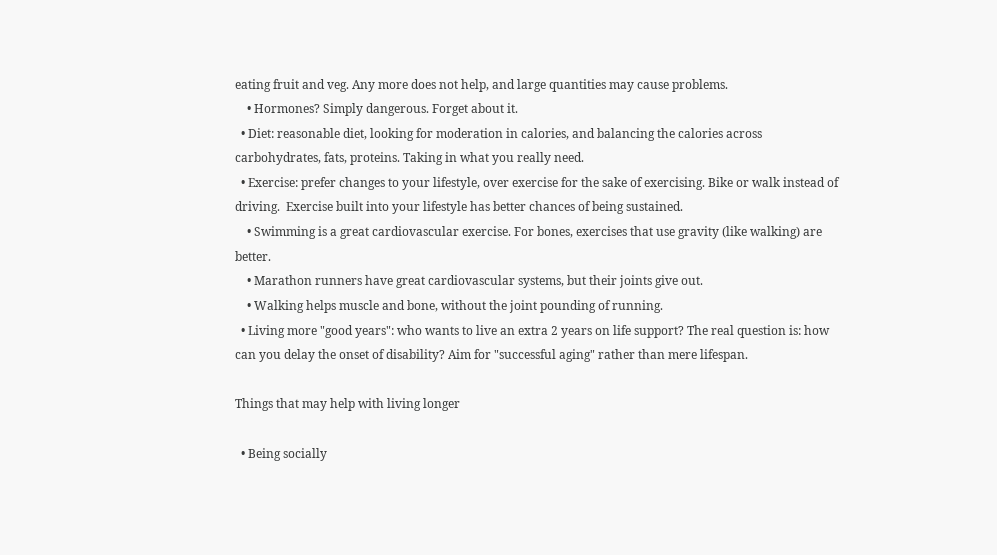eating fruit and veg. Any more does not help, and large quantities may cause problems.
    • Hormones? Simply dangerous. Forget about it.
  • Diet: reasonable diet, looking for moderation in calories, and balancing the calories across carbohydrates, fats, proteins. Taking in what you really need.
  • Exercise: prefer changes to your lifestyle, over exercise for the sake of exercising. Bike or walk instead of driving.  Exercise built into your lifestyle has better chances of being sustained.
    • Swimming is a great cardiovascular exercise. For bones, exercises that use gravity (like walking) are better.
    • Marathon runners have great cardiovascular systems, but their joints give out.
    • Walking helps muscle and bone, without the joint pounding of running.
  • Living more "good years": who wants to live an extra 2 years on life support? The real question is: how can you delay the onset of disability? Aim for "successful aging" rather than mere lifespan.

Things that may help with living longer

  • Being socially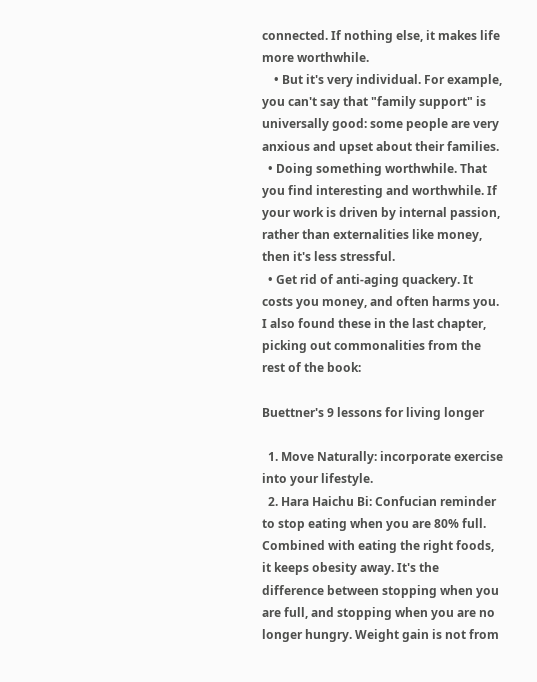connected. If nothing else, it makes life more worthwhile.
    • But it's very individual. For example, you can't say that "family support" is universally good: some people are very anxious and upset about their families.
  • Doing something worthwhile. That you find interesting and worthwhile. If your work is driven by internal passion, rather than externalities like money, then it's less stressful.
  • Get rid of anti-aging quackery. It costs you money, and often harms you.
I also found these in the last chapter, picking out commonalities from the rest of the book:

Buettner's 9 lessons for living longer

  1. Move Naturally: incorporate exercise into your lifestyle.
  2. Hara Haichu Bi: Confucian reminder to stop eating when you are 80% full. Combined with eating the right foods, it keeps obesity away. It's the difference between stopping when you are full, and stopping when you are no longer hungry. Weight gain is not from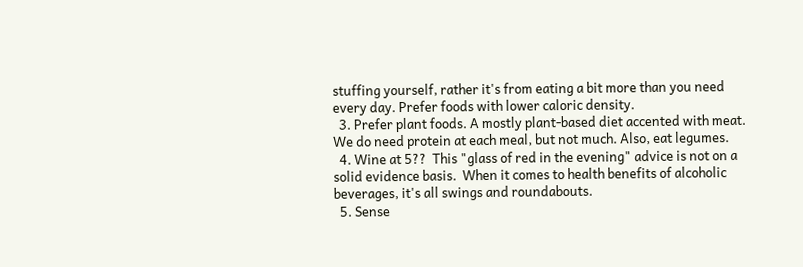stuffing yourself, rather it's from eating a bit more than you need every day. Prefer foods with lower caloric density.
  3. Prefer plant foods. A mostly plant-based diet accented with meat. We do need protein at each meal, but not much. Also, eat legumes.
  4. Wine at 5??  This "glass of red in the evening" advice is not on a solid evidence basis.  When it comes to health benefits of alcoholic beverages, it's all swings and roundabouts.
  5. Sense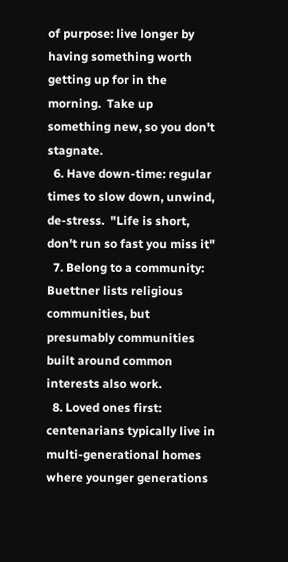of purpose: live longer by having something worth getting up for in the morning.  Take up something new, so you don't stagnate.
  6. Have down-time: regular times to slow down, unwind, de-stress.  "Life is short, don't run so fast you miss it"
  7. Belong to a community: Buettner lists religious communities, but presumably communities built around common interests also work.
  8. Loved ones first: centenarians typically live in multi-generational homes where younger generations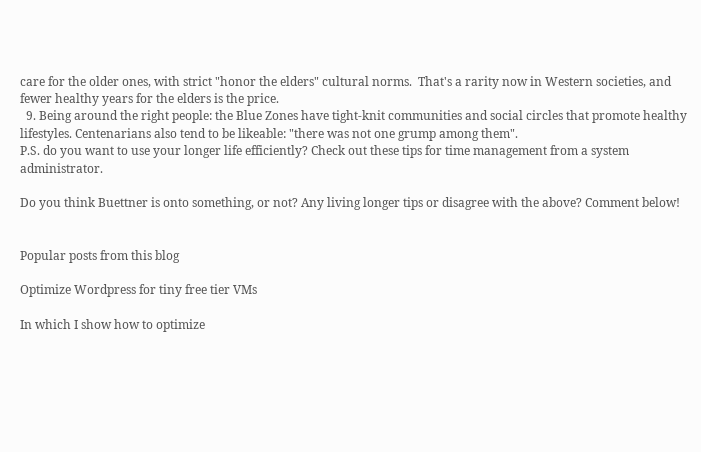care for the older ones, with strict "honor the elders" cultural norms.  That's a rarity now in Western societies, and fewer healthy years for the elders is the price.
  9. Being around the right people: the Blue Zones have tight-knit communities and social circles that promote healthy lifestyles. Centenarians also tend to be likeable: "there was not one grump among them".
P.S. do you want to use your longer life efficiently? Check out these tips for time management from a system administrator.

Do you think Buettner is onto something, or not? Any living longer tips or disagree with the above? Comment below!


Popular posts from this blog

Optimize Wordpress for tiny free tier VMs

In which I show how to optimize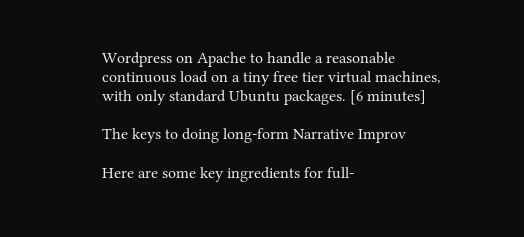Wordpress on Apache to handle a reasonable continuous load on a tiny free tier virtual machines, with only standard Ubuntu packages. [6 minutes]

The keys to doing long-form Narrative Improv

Here are some key ingredients for full-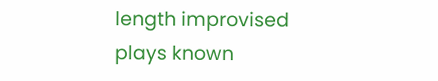length improvised plays known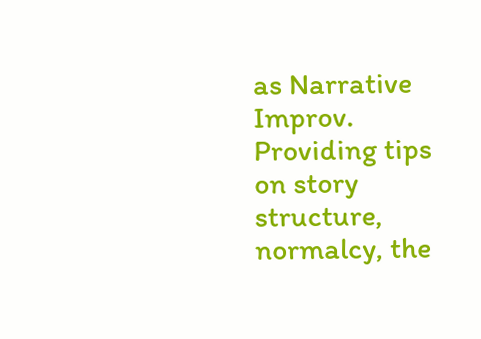as Narrative Improv. Providing tips on story structure, normalcy, the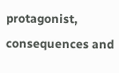protagonist, consequences and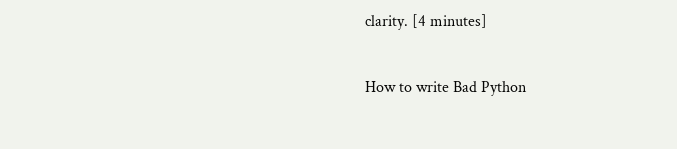clarity. [4 minutes]

How to write Bad Python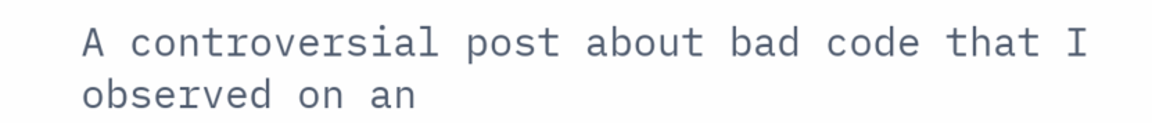A controversial post about bad code that I observed on an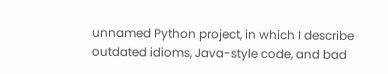unnamed Python project, in which I describe outdated idioms, Java-style code, and bad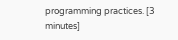programming practices. [3 minutes]